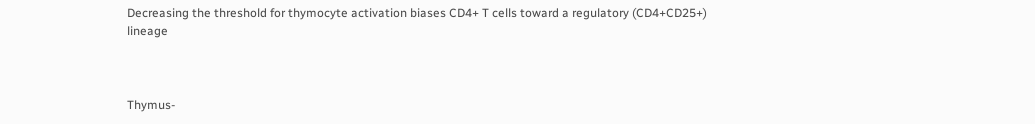Decreasing the threshold for thymocyte activation biases CD4+ T cells toward a regulatory (CD4+CD25+) lineage



Thymus-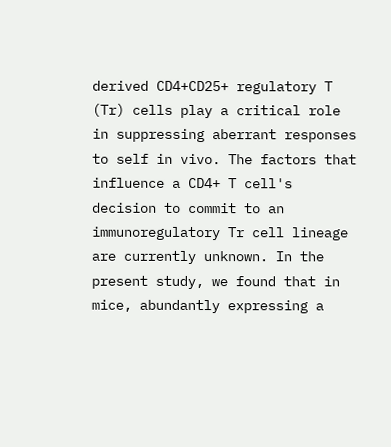derived CD4+CD25+ regulatory T (Tr) cells play a critical role in suppressing aberrant responses to self in vivo. The factors that influence a CD4+ T cell's decision to commit to an immunoregulatory Tr cell lineage are currently unknown. In the present study, we found that in mice, abundantly expressing a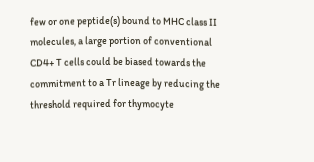few or one peptide(s) bound to MHC class II molecules, a large portion of conventional CD4+ T cells could be biased towards the commitment to a Tr lineage by reducing the threshold required for thymocyte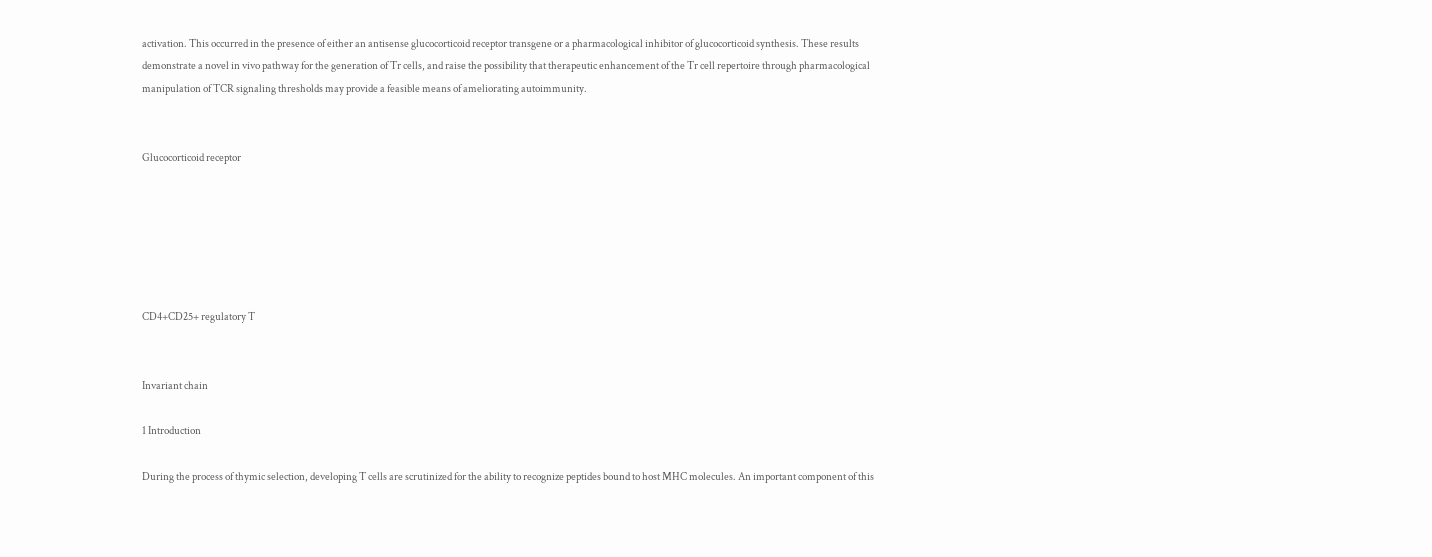activation. This occurred in the presence of either an antisense glucocorticoid receptor transgene or a pharmacological inhibitor of glucocorticoid synthesis. These results demonstrate a novel in vivo pathway for the generation of Tr cells, and raise the possibility that therapeutic enhancement of the Tr cell repertoire through pharmacological manipulation of TCR signaling thresholds may provide a feasible means of ameliorating autoimmunity.


Glucocorticoid receptor






CD4+CD25+ regulatory T


Invariant chain

1 Introduction

During the process of thymic selection, developing T cells are scrutinized for the ability to recognize peptides bound to host MHC molecules. An important component of this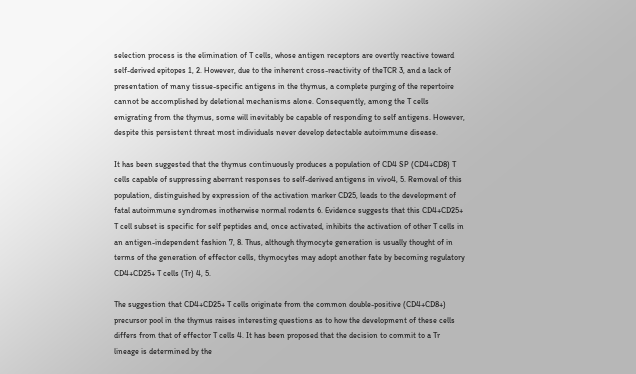selection process is the elimination of T cells, whose antigen receptors are overtly reactive toward self-derived epitopes 1, 2. However, due to the inherent cross-reactivity of theTCR 3, and a lack of presentation of many tissue-specific antigens in the thymus, a complete purging of the repertoire cannot be accomplished by deletional mechanisms alone. Consequently, among the T cells emigrating from the thymus, some will inevitably be capable of responding to self antigens. However, despite this persistent threat most individuals never develop detectable autoimmune disease.

It has been suggested that the thymus continuously produces a population of CD4 SP (CD4+CD8) T cells capable of suppressing aberrant responses to self-derived antigens in vivo4, 5. Removal of this population, distinguished by expression of the activation marker CD25, leads to the development of fatal autoimmune syndromes inotherwise normal rodents 6. Evidence suggests that this CD4+CD25+ T cell subset is specific for self peptides and, once activated, inhibits the activation of other T cells in an antigen-independent fashion 7, 8. Thus, although thymocyte generation is usually thought of in terms of the generation of effector cells, thymocytes may adopt another fate by becoming regulatory CD4+CD25+ T cells (Tr) 4, 5.

The suggestion that CD4+CD25+ T cells originate from the common double-positive (CD4+CD8+) precursor pool in the thymus raises interesting questions as to how the development of these cells differs from that of effector T cells 4. It has been proposed that the decision to commit to a Tr lineage is determined by the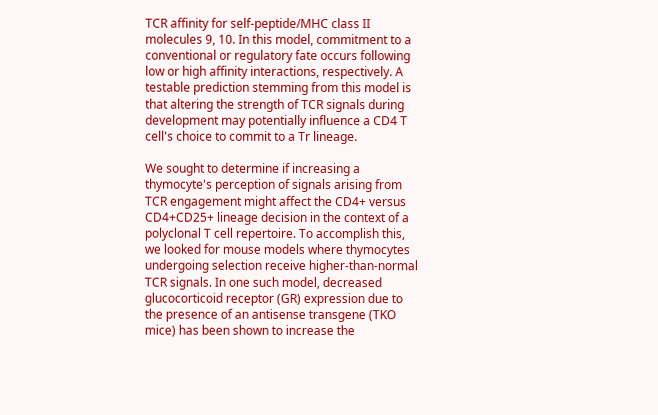TCR affinity for self-peptide/MHC class II molecules 9, 10. In this model, commitment to a conventional or regulatory fate occurs following low or high affinity interactions, respectively. A testable prediction stemming from this model is that altering the strength of TCR signals during development may potentially influence a CD4 T cell's choice to commit to a Tr lineage.

We sought to determine if increasing a thymocyte's perception of signals arising from TCR engagement might affect the CD4+ versus CD4+CD25+ lineage decision in the context of a polyclonal T cell repertoire. To accomplish this, we looked for mouse models where thymocytes undergoing selection receive higher-than-normal TCR signals. In one such model, decreased glucocorticoid receptor (GR) expression due to the presence of an antisense transgene (TKO mice) has been shown to increase the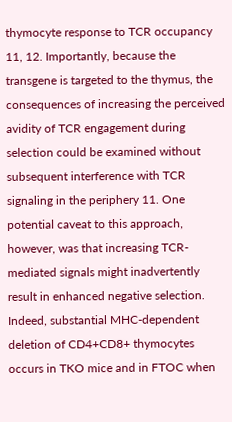thymocyte response to TCR occupancy 11, 12. Importantly, because the transgene is targeted to the thymus, the consequences of increasing the perceived avidity of TCR engagement during selection could be examined without subsequent interference with TCR signaling in the periphery 11. One potential caveat to this approach, however, was that increasing TCR-mediated signals might inadvertently result in enhanced negative selection. Indeed, substantial MHC-dependent deletion of CD4+CD8+ thymocytes occurs in TKO mice and in FTOC when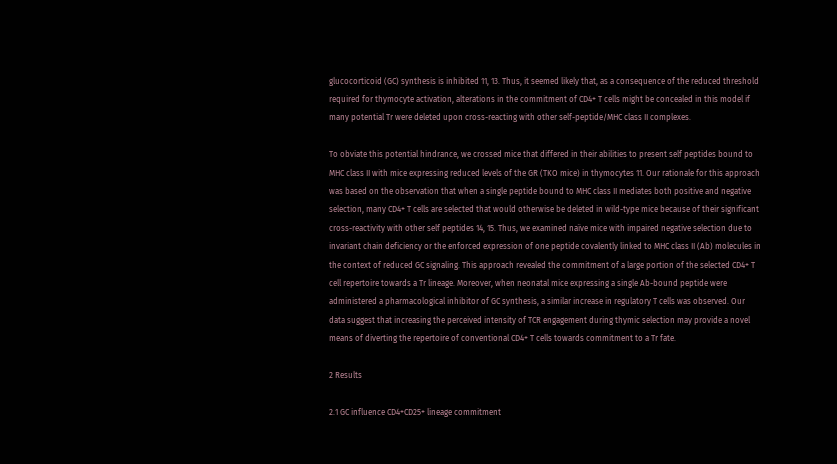glucocorticoid (GC) synthesis is inhibited 11, 13. Thus, it seemed likely that, as a consequence of the reduced threshold required for thymocyte activation, alterations in the commitment of CD4+ T cells might be concealed in this model if many potential Tr were deleted upon cross-reacting with other self-peptide/MHC class II complexes.

To obviate this potential hindrance, we crossed mice that differed in their abilities to present self peptides bound to MHC class II with mice expressing reduced levels of the GR (TKO mice) in thymocytes 11. Our rationale for this approach was based on the observation that when a single peptide bound to MHC class II mediates both positive and negative selection, many CD4+ T cells are selected that would otherwise be deleted in wild-type mice because of their significant cross-reactivity with other self peptides 14, 15. Thus, we examined naïve mice with impaired negative selection due to invariant chain deficiency or the enforced expression of one peptide covalently linked to MHC class II (Ab) molecules in the context of reduced GC signaling. This approach revealed the commitment of a large portion of the selected CD4+ T cell repertoire towards a Tr lineage. Moreover, when neonatal mice expressing a single Ab-bound peptide were administered a pharmacological inhibitor of GC synthesis, a similar increase in regulatory T cells was observed. Our data suggest that increasing the perceived intensity of TCR engagement during thymic selection may provide a novel means of diverting the repertoire of conventional CD4+ T cells towards commitment to a Tr fate.

2 Results

2.1 GC influence CD4+CD25+ lineage commitment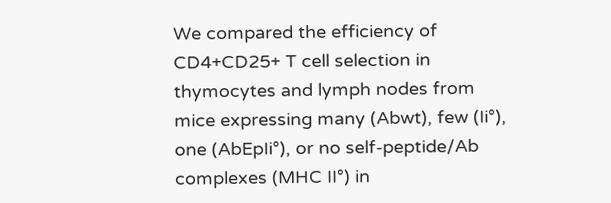We compared the efficiency of CD4+CD25+ T cell selection in thymocytes and lymph nodes from mice expressing many (Abwt), few (Ii°), one (AbEpIi°), or no self-peptide/Ab complexes (MHC II°) in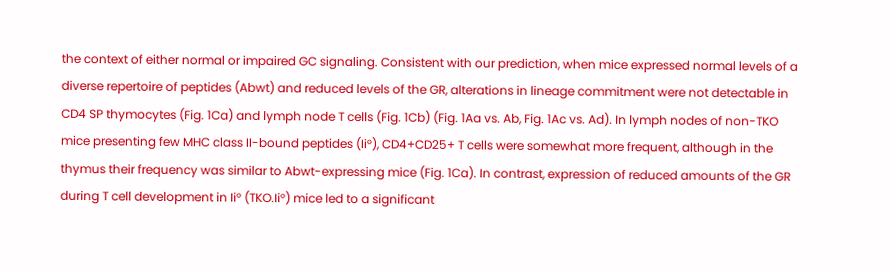the context of either normal or impaired GC signaling. Consistent with our prediction, when mice expressed normal levels of a diverse repertoire of peptides (Abwt) and reduced levels of the GR, alterations in lineage commitment were not detectable in CD4 SP thymocytes (Fig. 1Ca) and lymph node T cells (Fig. 1Cb) (Fig. 1Aa vs. Ab, Fig. 1Ac vs. Ad). In lymph nodes of non-TKO mice presenting few MHC class II-bound peptides (Ii°), CD4+CD25+ T cells were somewhat more frequent, although in the thymus their frequency was similar to Abwt-expressing mice (Fig. 1Ca). In contrast, expression of reduced amounts of the GR during T cell development in Ii° (TKO.Ii°) mice led to a significant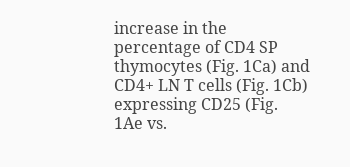increase in the percentage of CD4 SP thymocytes (Fig. 1Ca) and CD4+ LN T cells (Fig. 1Cb) expressing CD25 (Fig. 1Ae vs.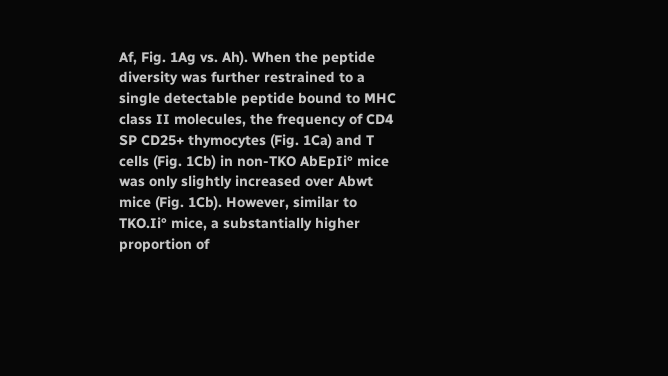Af, Fig. 1Ag vs. Ah). When the peptide diversity was further restrained to a single detectable peptide bound to MHC class II molecules, the frequency of CD4 SP CD25+ thymocytes (Fig. 1Ca) and T cells (Fig. 1Cb) in non-TKO AbEpIi° mice was only slightly increased over Abwt mice (Fig. 1Cb). However, similar to TKO.Ii° mice, a substantially higher proportion of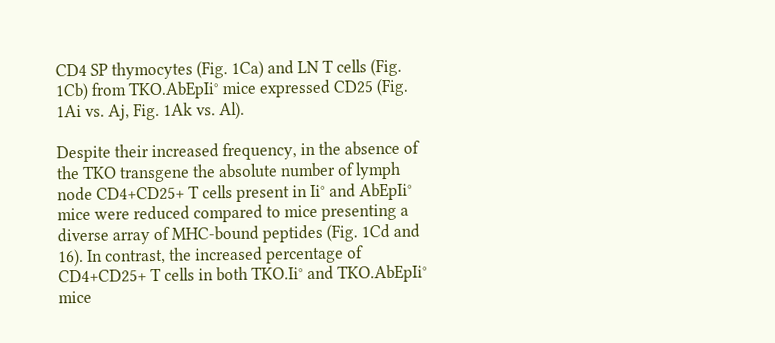CD4 SP thymocytes (Fig. 1Ca) and LN T cells (Fig. 1Cb) from TKO.AbEpIi° mice expressed CD25 (Fig. 1Ai vs. Aj, Fig. 1Ak vs. Al).

Despite their increased frequency, in the absence of the TKO transgene the absolute number of lymph node CD4+CD25+ T cells present in Ii° and AbEpIi° mice were reduced compared to mice presenting a diverse array of MHC-bound peptides (Fig. 1Cd and 16). In contrast, the increased percentage of CD4+CD25+ T cells in both TKO.Ii° and TKO.AbEpIi° mice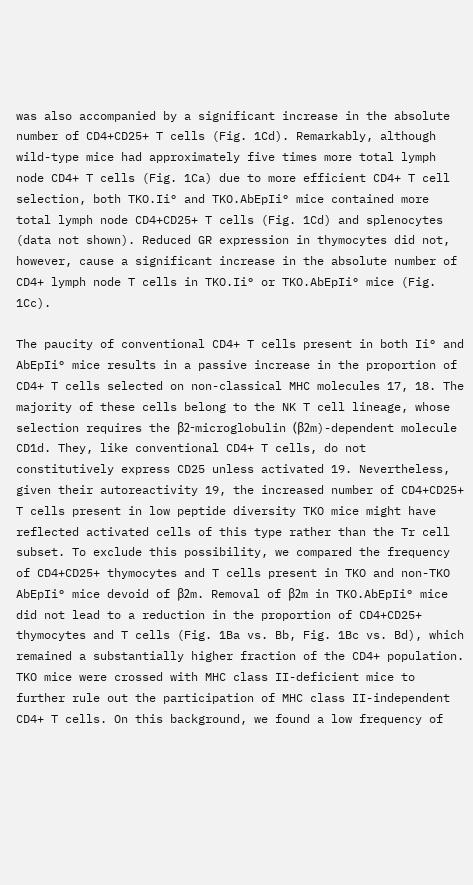was also accompanied by a significant increase in the absolute number of CD4+CD25+ T cells (Fig. 1Cd). Remarkably, although wild-type mice had approximately five times more total lymph node CD4+ T cells (Fig. 1Ca) due to more efficient CD4+ T cell selection, both TKO.Ii° and TKO.AbEpIi° mice contained more total lymph node CD4+CD25+ T cells (Fig. 1Cd) and splenocytes (data not shown). Reduced GR expression in thymocytes did not, however, cause a significant increase in the absolute number of CD4+ lymph node T cells in TKO.Ii° or TKO.AbEpIi° mice (Fig. 1Cc).

The paucity of conventional CD4+ T cells present in both Ii° and AbEpIi° mice results in a passive increase in the proportion of CD4+ T cells selected on non-classical MHC molecules 17, 18. The majority of these cells belong to the NK T cell lineage, whose selection requires the β2-microglobulin (β2m)-dependent molecule CD1d. They, like conventional CD4+ T cells, do not constitutively express CD25 unless activated 19. Nevertheless, given their autoreactivity 19, the increased number of CD4+CD25+ T cells present in low peptide diversity TKO mice might have reflected activated cells of this type rather than the Tr cell subset. To exclude this possibility, we compared the frequency of CD4+CD25+ thymocytes and T cells present in TKO and non-TKO AbEpIi° mice devoid of β2m. Removal of β2m in TKO.AbEpIi° mice did not lead to a reduction in the proportion of CD4+CD25+ thymocytes and T cells (Fig. 1Ba vs. Bb, Fig. 1Bc vs. Bd), which remained a substantially higher fraction of the CD4+ population. TKO mice were crossed with MHC class II-deficient mice to further rule out the participation of MHC class II-independent CD4+ T cells. On this background, we found a low frequency of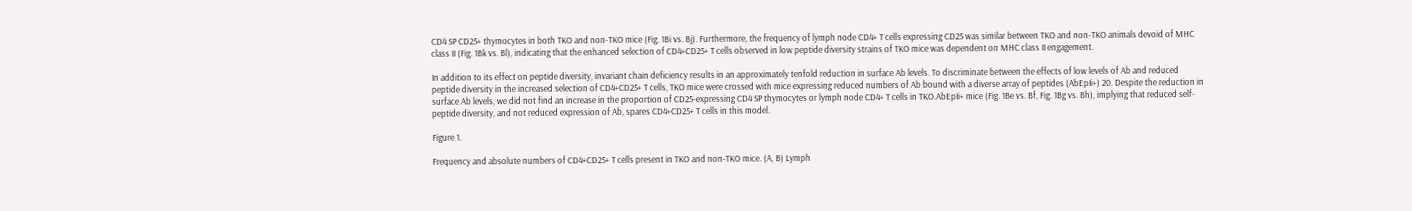CD4 SP CD25+ thymocytes in both TKO and non-TKO mice (Fig. 1Bi vs. Bj). Furthermore, the frequency of lymph node CD4+ T cells expressing CD25 was similar between TKO and non-TKO animals devoid of MHC class II (Fig. 1Bk vs. Bl), indicating that the enhanced selection of CD4+CD25+ T cells observed in low peptide diversity strains of TKO mice was dependent on MHC class II engagement.

In addition to its effect on peptide diversity, invariant chain deficiency results in an approximately tenfold reduction in surface Ab levels. To discriminate between the effects of low levels of Ab and reduced peptide diversity in the increased selection of CD4+CD25+ T cells, TKO mice were crossed with mice expressing reduced numbers of Ab bound with a diverse array of peptides (AbEpIi+) 20. Despite the reduction in surface Ab levels, we did not find an increase in the proportion of CD25-expressing CD4 SP thymocytes or lymph node CD4+ T cells in TKO.AbEpIi+ mice (Fig. 1Be vs. Bf, Fig. 1Bg vs. Bh), implying that reduced self-peptide diversity, and not reduced expression of Ab, spares CD4+CD25+ T cells in this model.

Figure 1.

Frequency and absolute numbers of CD4+CD25+ T cells present in TKO and non-TKO mice. (A, B) Lymph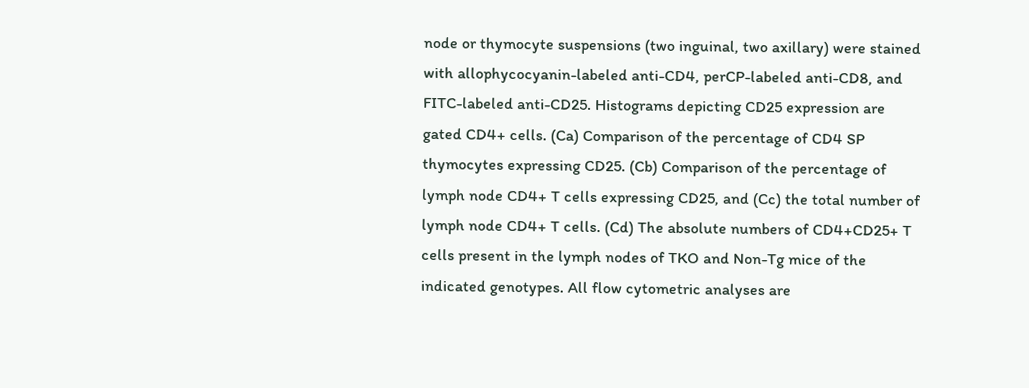node or thymocyte suspensions (two inguinal, two axillary) were stained with allophycocyanin-labeled anti-CD4, perCP-labeled anti-CD8, and FITC-labeled anti-CD25. Histograms depicting CD25 expression are gated CD4+ cells. (Ca) Comparison of the percentage of CD4 SP thymocytes expressing CD25. (Cb) Comparison of the percentage of lymph node CD4+ T cells expressing CD25, and (Cc) the total number of lymph node CD4+ T cells. (Cd) The absolute numbers of CD4+CD25+ T cells present in the lymph nodes of TKO and Non-Tg mice of the indicated genotypes. All flow cytometric analyses are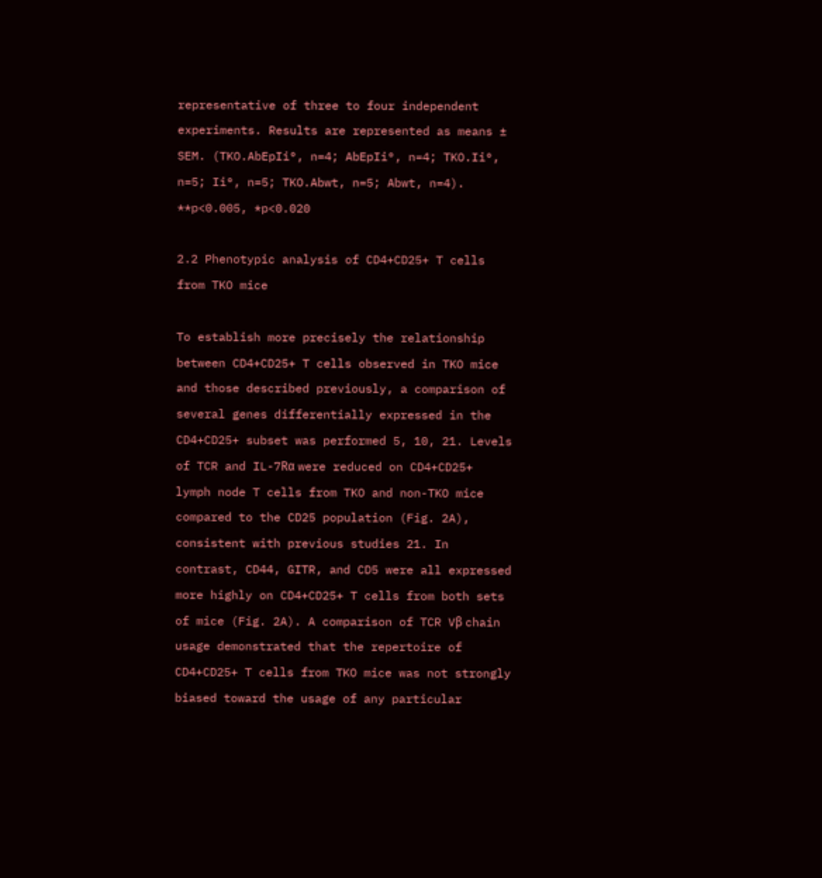representative of three to four independent experiments. Results are represented as means ± SEM. (TKO.AbEpIi°, n=4; AbEpIi°, n=4; TKO.Ii°, n=5; Ii°, n=5; TKO.Abwt, n=5; Abwt, n=4). **p<0.005, *p<0.020

2.2 Phenotypic analysis of CD4+CD25+ T cells from TKO mice

To establish more precisely the relationship between CD4+CD25+ T cells observed in TKO mice and those described previously, a comparison of several genes differentially expressed in the CD4+CD25+ subset was performed 5, 10, 21. Levels of TCR and IL-7Rα were reduced on CD4+CD25+ lymph node T cells from TKO and non-TKO mice compared to the CD25 population (Fig. 2A), consistent with previous studies 21. In contrast, CD44, GITR, and CD5 were all expressed more highly on CD4+CD25+ T cells from both sets of mice (Fig. 2A). A comparison of TCR Vβ chain usage demonstrated that the repertoire of CD4+CD25+ T cells from TKO mice was not strongly biased toward the usage of any particular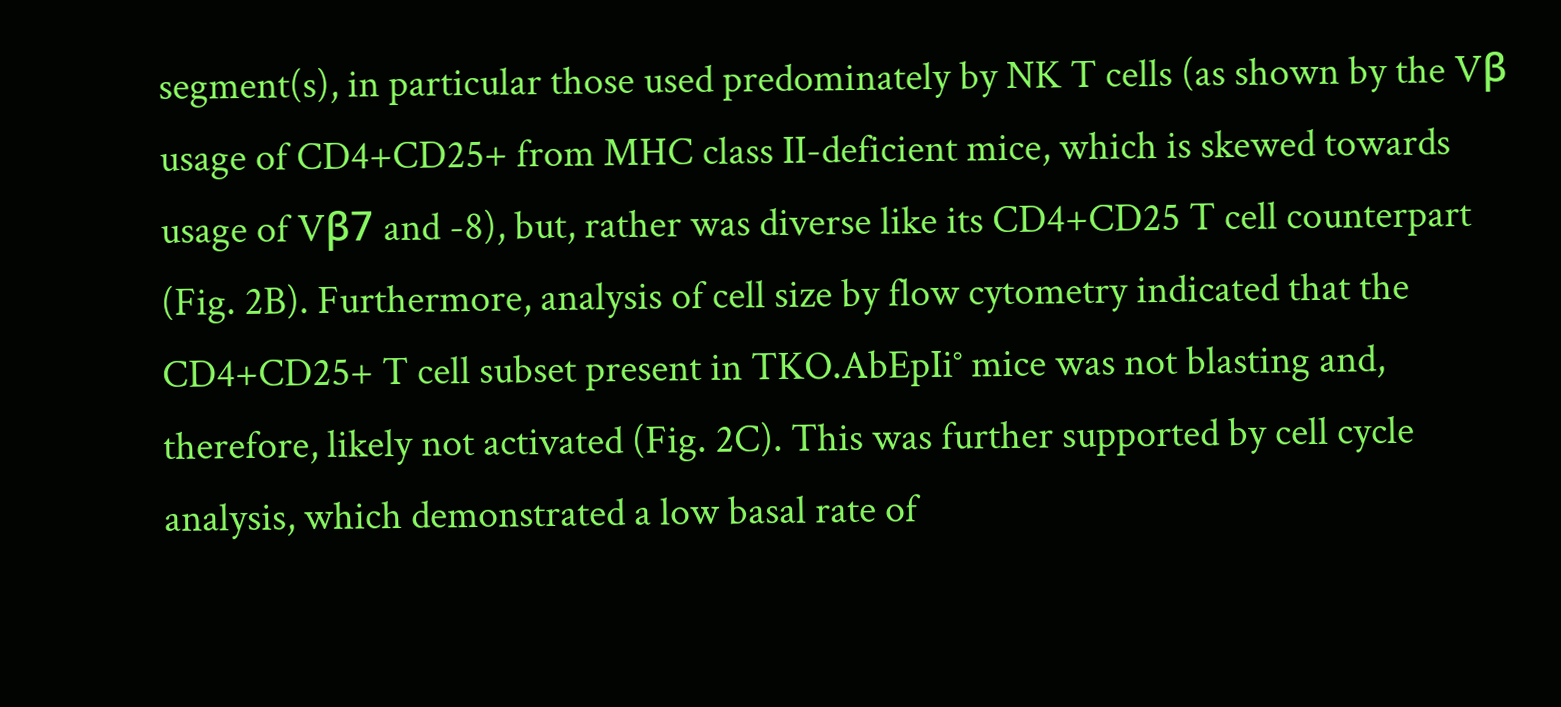segment(s), in particular those used predominately by NK T cells (as shown by the Vβ usage of CD4+CD25+ from MHC class II-deficient mice, which is skewed towards usage of Vβ7 and -8), but, rather was diverse like its CD4+CD25 T cell counterpart (Fig. 2B). Furthermore, analysis of cell size by flow cytometry indicated that the CD4+CD25+ T cell subset present in TKO.AbEpIi° mice was not blasting and, therefore, likely not activated (Fig. 2C). This was further supported by cell cycle analysis, which demonstrated a low basal rate of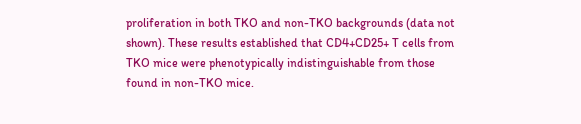proliferation in both TKO and non-TKO backgrounds (data not shown). These results established that CD4+CD25+ T cells from TKO mice were phenotypically indistinguishable from those found in non-TKO mice.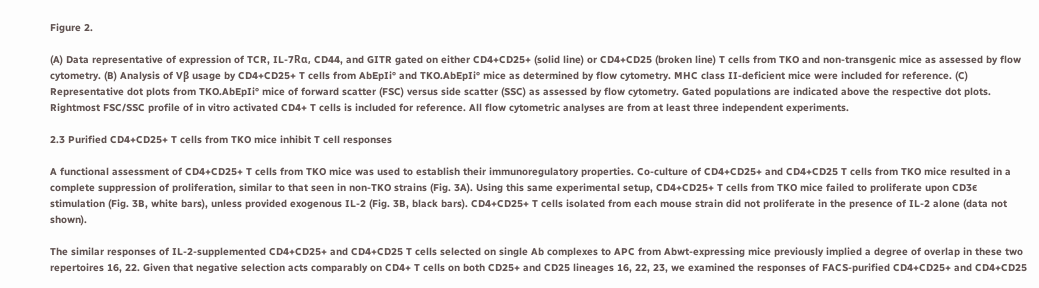Figure 2.

(A) Data representative of expression of TCR, IL-7Rα, CD44, and GITR gated on either CD4+CD25+ (solid line) or CD4+CD25 (broken line) T cells from TKO and non-transgenic mice as assessed by flow cytometry. (B) Analysis of Vβ usage by CD4+CD25+ T cells from AbEpIi° and TKO.AbEpIi° mice as determined by flow cytometry. MHC class II-deficient mice were included for reference. (C) Representative dot plots from TKO.AbEpIi° mice of forward scatter (FSC) versus side scatter (SSC) as assessed by flow cytometry. Gated populations are indicated above the respective dot plots. Rightmost FSC/SSC profile of in vitro activated CD4+ T cells is included for reference. All flow cytometric analyses are from at least three independent experiments.

2.3 Purified CD4+CD25+ T cells from TKO mice inhibit T cell responses

A functional assessment of CD4+CD25+ T cells from TKO mice was used to establish their immunoregulatory properties. Co-culture of CD4+CD25+ and CD4+CD25 T cells from TKO mice resulted in a complete suppression of proliferation, similar to that seen in non-TKO strains (Fig. 3A). Using this same experimental setup, CD4+CD25+ T cells from TKO mice failed to proliferate upon CD3ϵ stimulation (Fig. 3B, white bars), unless provided exogenous IL-2 (Fig. 3B, black bars). CD4+CD25+ T cells isolated from each mouse strain did not proliferate in the presence of IL-2 alone (data not shown).

The similar responses of IL-2-supplemented CD4+CD25+ and CD4+CD25 T cells selected on single Ab complexes to APC from Abwt-expressing mice previously implied a degree of overlap in these two repertoires 16, 22. Given that negative selection acts comparably on CD4+ T cells on both CD25+ and CD25 lineages 16, 22, 23, we examined the responses of FACS-purified CD4+CD25+ and CD4+CD25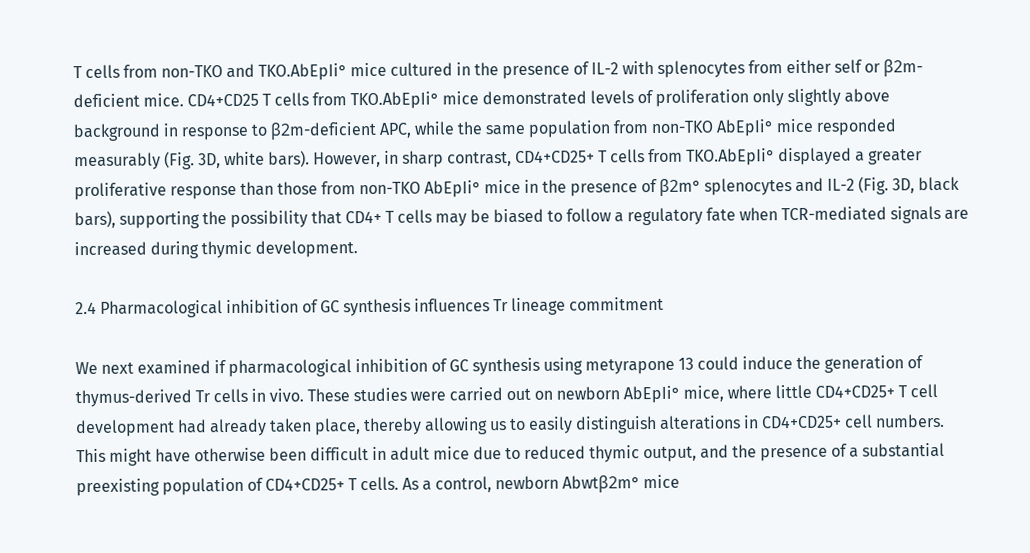T cells from non-TKO and TKO.AbEpIi° mice cultured in the presence of IL-2 with splenocytes from either self or β2m-deficient mice. CD4+CD25 T cells from TKO.AbEpIi° mice demonstrated levels of proliferation only slightly above background in response to β2m-deficient APC, while the same population from non-TKO AbEpIi° mice responded measurably (Fig. 3D, white bars). However, in sharp contrast, CD4+CD25+ T cells from TKO.AbEpIi° displayed a greater proliferative response than those from non-TKO AbEpIi° mice in the presence of β2m° splenocytes and IL-2 (Fig. 3D, black bars), supporting the possibility that CD4+ T cells may be biased to follow a regulatory fate when TCR-mediated signals are increased during thymic development.

2.4 Pharmacological inhibition of GC synthesis influences Tr lineage commitment

We next examined if pharmacological inhibition of GC synthesis using metyrapone 13 could induce the generation of thymus-derived Tr cells in vivo. These studies were carried out on newborn AbEpIi° mice, where little CD4+CD25+ T cell development had already taken place, thereby allowing us to easily distinguish alterations in CD4+CD25+ cell numbers. This might have otherwise been difficult in adult mice due to reduced thymic output, and the presence of a substantial preexisting population of CD4+CD25+ T cells. As a control, newborn Abwtβ2m° mice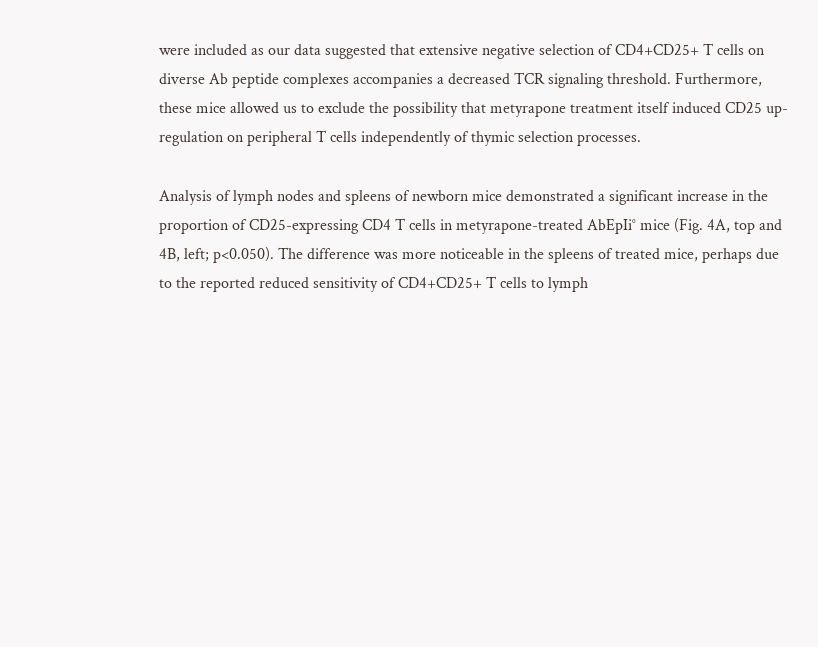were included as our data suggested that extensive negative selection of CD4+CD25+ T cells on diverse Ab peptide complexes accompanies a decreased TCR signaling threshold. Furthermore, these mice allowed us to exclude the possibility that metyrapone treatment itself induced CD25 up-regulation on peripheral T cells independently of thymic selection processes.

Analysis of lymph nodes and spleens of newborn mice demonstrated a significant increase in the proportion of CD25-expressing CD4 T cells in metyrapone-treated AbEpIi° mice (Fig. 4A, top and 4B, left; p<0.050). The difference was more noticeable in the spleens of treated mice, perhaps due to the reported reduced sensitivity of CD4+CD25+ T cells to lymph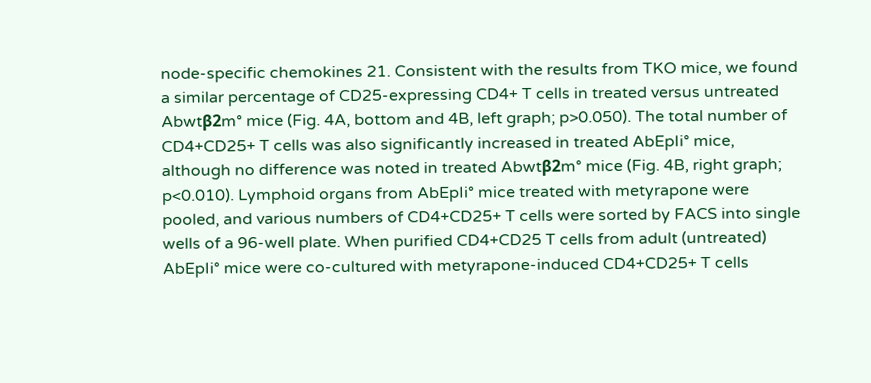node-specific chemokines 21. Consistent with the results from TKO mice, we found a similar percentage of CD25-expressing CD4+ T cells in treated versus untreated Abwtβ2m° mice (Fig. 4A, bottom and 4B, left graph; p>0.050). The total number of CD4+CD25+ T cells was also significantly increased in treated AbEpIi° mice, although no difference was noted in treated Abwtβ2m° mice (Fig. 4B, right graph; p<0.010). Lymphoid organs from AbEpIi° mice treated with metyrapone were pooled, and various numbers of CD4+CD25+ T cells were sorted by FACS into single wells of a 96-well plate. When purified CD4+CD25 T cells from adult (untreated) AbEpIi° mice were co-cultured with metyrapone-induced CD4+CD25+ T cells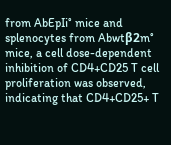from AbEpIi° mice and splenocytes from Abwtβ2m° mice, a cell dose-dependent inhibition of CD4+CD25 T cell proliferation was observed, indicating that CD4+CD25+ T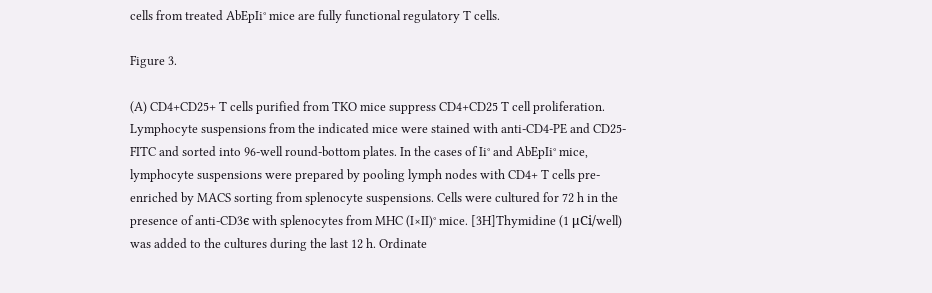cells from treated AbEpIi° mice are fully functional regulatory T cells.

Figure 3.

(A) CD4+CD25+ T cells purified from TKO mice suppress CD4+CD25 T cell proliferation. Lymphocyte suspensions from the indicated mice were stained with anti-CD4-PE and CD25-FITC and sorted into 96-well round-bottom plates. In the cases of Ii° and AbEpIi° mice, lymphocyte suspensions were prepared by pooling lymph nodes with CD4+ T cells pre-enriched by MACS sorting from splenocyte suspensions. Cells were cultured for 72 h in the presence of anti-CD3ϵ with splenocytes from MHC (I×II)° mice. [3H]Thymidine (1 μCi/well) was added to the cultures during the last 12 h. Ordinate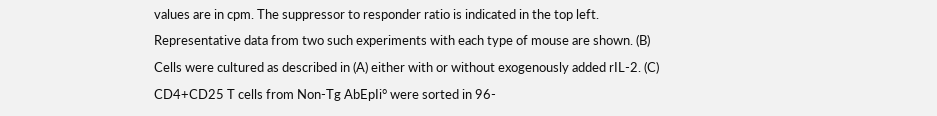values are in cpm. The suppressor to responder ratio is indicated in the top left. Representative data from two such experiments with each type of mouse are shown. (B) Cells were cultured as described in (A) either with or without exogenously added rIL-2. (C) CD4+CD25 T cells from Non-Tg AbEpIi° were sorted in 96-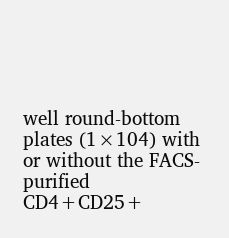well round-bottom plates (1×104) with or without the FACS-purified CD4+CD25+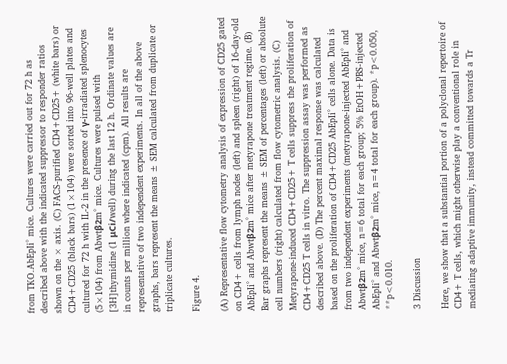from TKO.AbEpIi° mice. Cultures were carried out for 72 h as described above with the indicated suppressor to responder ratios shown on the × axis. (C) FACS-purified CD4+CD25+ (white bars) or CD4+CD25 (black bars) (1×104) were sorted into 96-well plates and cultured for 72 h with IL-2 in the presence of γ-irradiated splenocytes (5×104) from Abwtβ2m° mice. Cultures were pulsed with [3H]thymidine (1 μCi/well) during the last 12 h. Ordinate values are in counts per million where indicated (cpm). All results are representative of two independent experiments. In all of the above graphs, bars represent the means ± SEM calculated from duplicate or triplicate cultures.

Figure 4.

(A) Representative flow cytometry analysis of expression of CD25 gated on CD4+ cells from lymph nodes (left) and spleen (right) of 16-day-old AbEpIi° and Abwtβ2m° mice after metyrapone treatment regime. (B) Bar graphs represent the means ± SEM of percentages (left) or absolute cell numbers (right) calculated from flow cytometric analysis. (C) Metyrapone-induced CD4+CD25+ T cells suppress the proliferation of CD4+CD25 T cells in vitro. The suppression assay was performed as described above. (D) The percent maximal response was calculated based on the proliferation of CD4+CD25 AbEpIi° cells alone. Data is from two independent experiments (metyrapone-injected AbEpIi° and Abwtβ2m° mice, n=6 total for each group; 5% EtOH+PBS-injected AbEpIi° and Abwtβ2m° mice, n=4 total for each group). *p<0.050, **p<0.010.

3 Discussion

Here, we show that a substantial portion of a polyclonal repertoire of CD4+ T cells, which might otherwise play a conventional role in mediating adaptive immunity, instead committed towards a Tr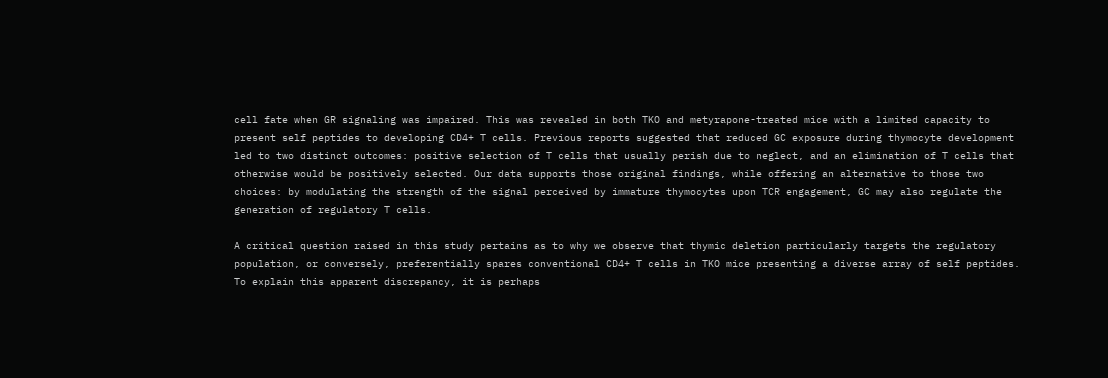cell fate when GR signaling was impaired. This was revealed in both TKO and metyrapone-treated mice with a limited capacity to present self peptides to developing CD4+ T cells. Previous reports suggested that reduced GC exposure during thymocyte development led to two distinct outcomes: positive selection of T cells that usually perish due to neglect, and an elimination of T cells that otherwise would be positively selected. Our data supports those original findings, while offering an alternative to those two choices: by modulating the strength of the signal perceived by immature thymocytes upon TCR engagement, GC may also regulate the generation of regulatory T cells.

A critical question raised in this study pertains as to why we observe that thymic deletion particularly targets the regulatory population, or conversely, preferentially spares conventional CD4+ T cells in TKO mice presenting a diverse array of self peptides. To explain this apparent discrepancy, it is perhaps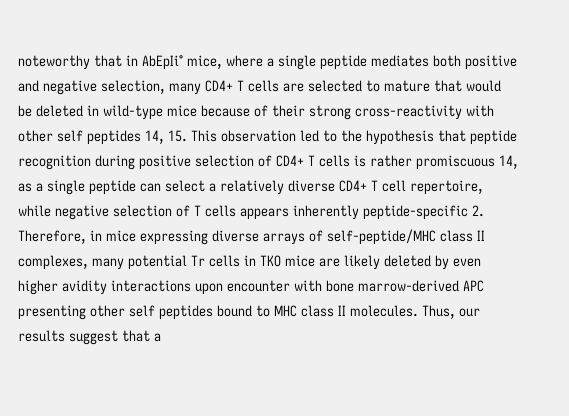noteworthy that in AbEpIi° mice, where a single peptide mediates both positive and negative selection, many CD4+ T cells are selected to mature that would be deleted in wild-type mice because of their strong cross-reactivity with other self peptides 14, 15. This observation led to the hypothesis that peptide recognition during positive selection of CD4+ T cells is rather promiscuous 14, as a single peptide can select a relatively diverse CD4+ T cell repertoire, while negative selection of T cells appears inherently peptide-specific 2. Therefore, in mice expressing diverse arrays of self-peptide/MHC class II complexes, many potential Tr cells in TKO mice are likely deleted by even higher avidity interactions upon encounter with bone marrow-derived APC presenting other self peptides bound to MHC class II molecules. Thus, our results suggest that a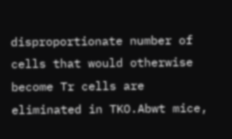disproportionate number of cells that would otherwise become Tr cells are eliminated in TKO.Abwt mice,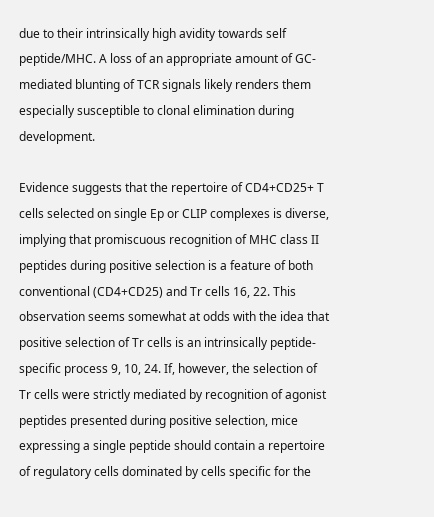due to their intrinsically high avidity towards self peptide/MHC. A loss of an appropriate amount of GC-mediated blunting of TCR signals likely renders them especially susceptible to clonal elimination during development.

Evidence suggests that the repertoire of CD4+CD25+ T cells selected on single Ep or CLIP complexes is diverse, implying that promiscuous recognition of MHC class II peptides during positive selection is a feature of both conventional (CD4+CD25) and Tr cells 16, 22. This observation seems somewhat at odds with the idea that positive selection of Tr cells is an intrinsically peptide-specific process 9, 10, 24. If, however, the selection of Tr cells were strictly mediated by recognition of agonist peptides presented during positive selection, mice expressing a single peptide should contain a repertoire of regulatory cells dominated by cells specific for the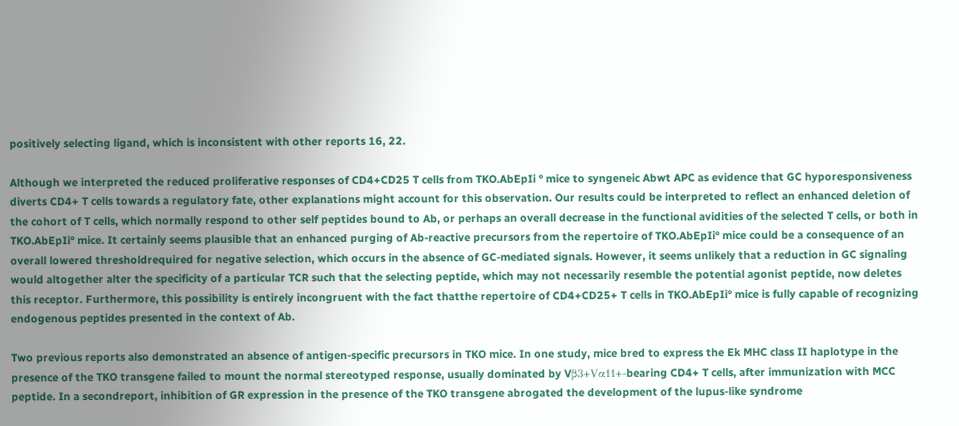positively selecting ligand, which is inconsistent with other reports 16, 22.

Although we interpreted the reduced proliferative responses of CD4+CD25 T cells from TKO.AbEpIi ° mice to syngeneic Abwt APC as evidence that GC hyporesponsiveness diverts CD4+ T cells towards a regulatory fate, other explanations might account for this observation. Our results could be interpreted to reflect an enhanced deletion of the cohort of T cells, which normally respond to other self peptides bound to Ab, or perhaps an overall decrease in the functional avidities of the selected T cells, or both in TKO.AbEpIi° mice. It certainly seems plausible that an enhanced purging of Ab-reactive precursors from the repertoire of TKO.AbEpIi° mice could be a consequence of an overall lowered thresholdrequired for negative selection, which occurs in the absence of GC-mediated signals. However, it seems unlikely that a reduction in GC signaling would altogether alter the specificity of a particular TCR such that the selecting peptide, which may not necessarily resemble the potential agonist peptide, now deletes this receptor. Furthermore, this possibility is entirely incongruent with the fact thatthe repertoire of CD4+CD25+ T cells in TKO.AbEpIi° mice is fully capable of recognizing endogenous peptides presented in the context of Ab.

Two previous reports also demonstrated an absence of antigen-specific precursors in TKO mice. In one study, mice bred to express the Ek MHC class II haplotype in the presence of the TKO transgene failed to mount the normal stereotyped response, usually dominated by Vβ3+Vα11+-bearing CD4+ T cells, after immunization with MCC peptide. In a secondreport, inhibition of GR expression in the presence of the TKO transgene abrogated the development of the lupus-like syndrome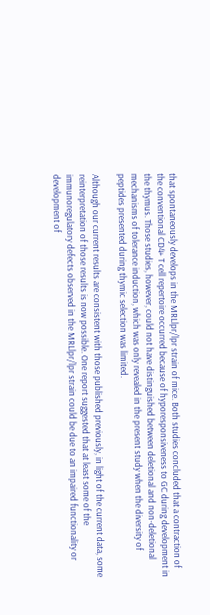that spontaneously develops in the MRLlpr/lpr strain of mice. Both studies concluded that a contraction of the conventional CD4+ T cell repertoire occurred because of hyporesponsiveness to GC during development in the thymus. Those studies, however, could not have distinguished between deletional and non-deletional mechanisms of tolerance induction, which was only revealed in the present study when the diversity of peptides presented during thymic selection was limited.

Although our current results are consistent with those published previously, in light of the current data, some reinterpretation of those results is now possible. One report suggested that at least some of the immunoregulatory defects observed in the MRLlpr/lpr strain could be due to an impaired functionality or development of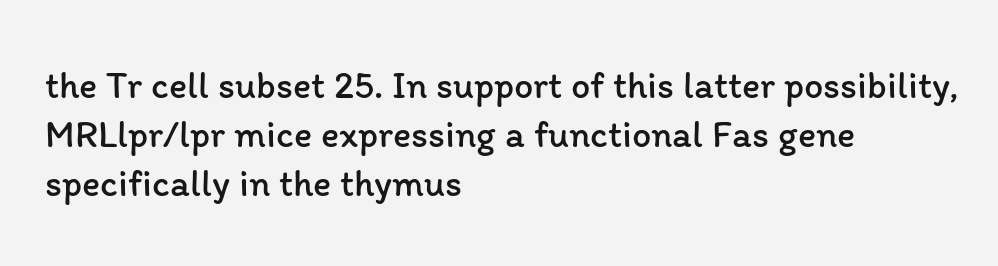the Tr cell subset 25. In support of this latter possibility, MRLlpr/lpr mice expressing a functional Fas gene specifically in the thymus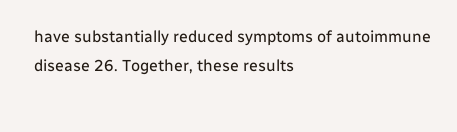have substantially reduced symptoms of autoimmune disease 26. Together, these results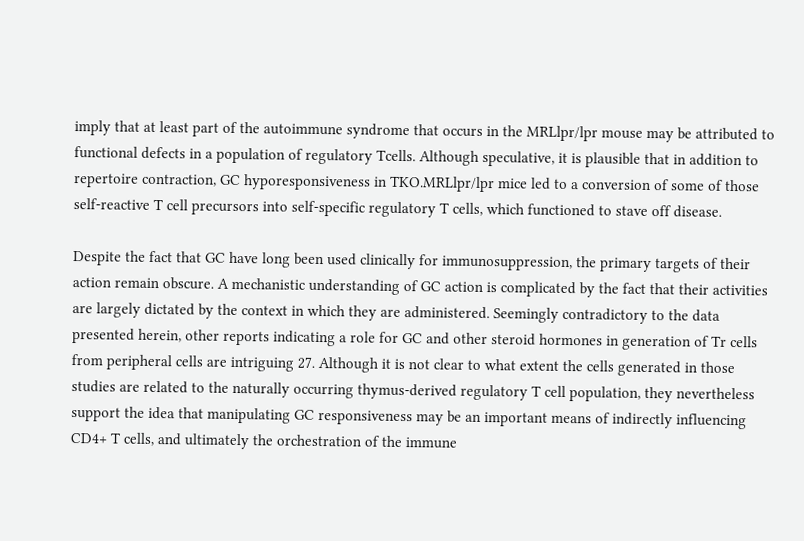imply that at least part of the autoimmune syndrome that occurs in the MRLlpr/lpr mouse may be attributed to functional defects in a population of regulatory Tcells. Although speculative, it is plausible that in addition to repertoire contraction, GC hyporesponsiveness in TKO.MRLlpr/lpr mice led to a conversion of some of those self-reactive T cell precursors into self-specific regulatory T cells, which functioned to stave off disease.

Despite the fact that GC have long been used clinically for immunosuppression, the primary targets of their action remain obscure. A mechanistic understanding of GC action is complicated by the fact that their activities are largely dictated by the context in which they are administered. Seemingly contradictory to the data presented herein, other reports indicating a role for GC and other steroid hormones in generation of Tr cells from peripheral cells are intriguing 27. Although it is not clear to what extent the cells generated in those studies are related to the naturally occurring thymus-derived regulatory T cell population, they nevertheless support the idea that manipulating GC responsiveness may be an important means of indirectly influencing CD4+ T cells, and ultimately the orchestration of the immune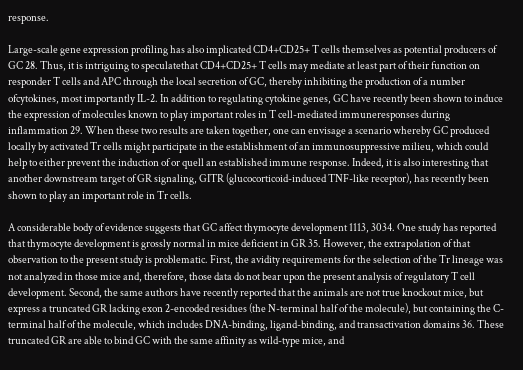response.

Large-scale gene expression profiling has also implicated CD4+CD25+ T cells themselves as potential producers of GC 28. Thus, it is intriguing to speculatethat CD4+CD25+ T cells may mediate at least part of their function on responder T cells and APC through the local secretion of GC, thereby inhibiting the production of a number ofcytokines, most importantly IL-2. In addition to regulating cytokine genes, GC have recently been shown to induce the expression of molecules known to play important roles in T cell-mediated immuneresponses during inflammation 29. When these two results are taken together, one can envisage a scenario whereby GC produced locally by activated Tr cells might participate in the establishment of an immunosuppressive milieu, which could help to either prevent the induction of or quell an established immune response. Indeed, it is also interesting that another downstream target of GR signaling, GITR (glucocorticoid-induced TNF-like receptor), has recently been shown to play an important role in Tr cells.

A considerable body of evidence suggests that GC affect thymocyte development 1113, 3034. One study has reported that thymocyte development is grossly normal in mice deficient in GR 35. However, the extrapolation of that observation to the present study is problematic. First, the avidity requirements for the selection of the Tr lineage was not analyzed in those mice and, therefore, those data do not bear upon the present analysis of regulatory T cell development. Second, the same authors have recently reported that the animals are not true knockout mice, but express a truncated GR lacking exon 2-encoded residues (the N-terminal half of the molecule), but containing the C-terminal half of the molecule, which includes DNA-binding, ligand-binding, and transactivation domains 36. These truncated GR are able to bind GC with the same affinity as wild-type mice, and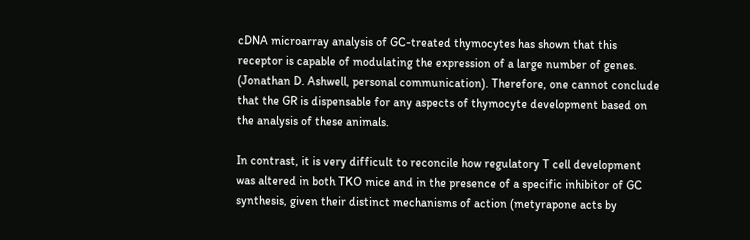cDNA microarray analysis of GC-treated thymocytes has shown that this receptor is capable of modulating the expression of a large number of genes. (Jonathan D. Ashwell, personal communication). Therefore, one cannot conclude that the GR is dispensable for any aspects of thymocyte development based on the analysis of these animals.

In contrast, it is very difficult to reconcile how regulatory T cell development was altered in both TKO mice and in the presence of a specific inhibitor of GC synthesis, given their distinct mechanisms of action (metyrapone acts by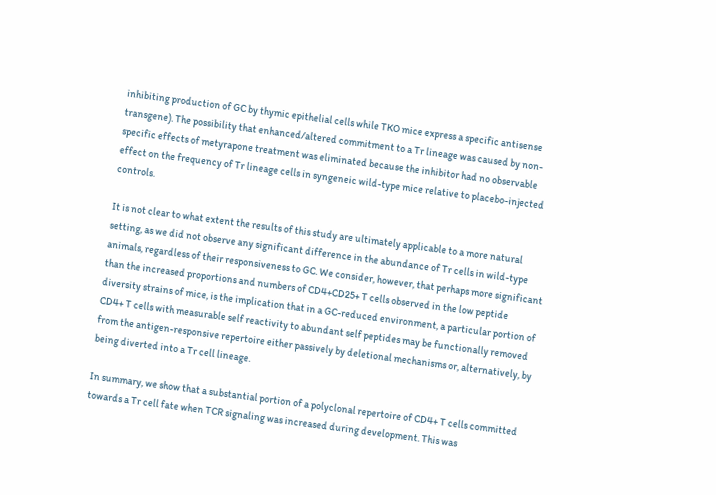inhibiting production of GC by thymic epithelial cells while TKO mice express a specific antisense transgene). The possibility that enhanced/altered commitment to a Tr lineage was caused by non-specific effects of metyrapone treatment was eliminated because the inhibitor had no observable effect on the frequency of Tr lineage cells in syngeneic wild-type mice relative to placebo-injected controls.

It is not clear to what extent the results of this study are ultimately applicable to a more natural setting, as we did not observe any significant difference in the abundance of Tr cells in wild-type animals, regardless of their responsiveness to GC. We consider, however, that perhaps more significant than the increased proportions and numbers of CD4+CD25+ T cells observed in the low peptide diversity strains of mice, is the implication that in a GC-reduced environment, a particular portion of CD4+ T cells with measurable self reactivity to abundant self peptides may be functionally removed from the antigen-responsive repertoire either passively by deletional mechanisms or, alternatively, by being diverted into a Tr cell lineage.

In summary, we show that a substantial portion of a polyclonal repertoire of CD4+ T cells committed towards a Tr cell fate when TCR signaling was increased during development. This was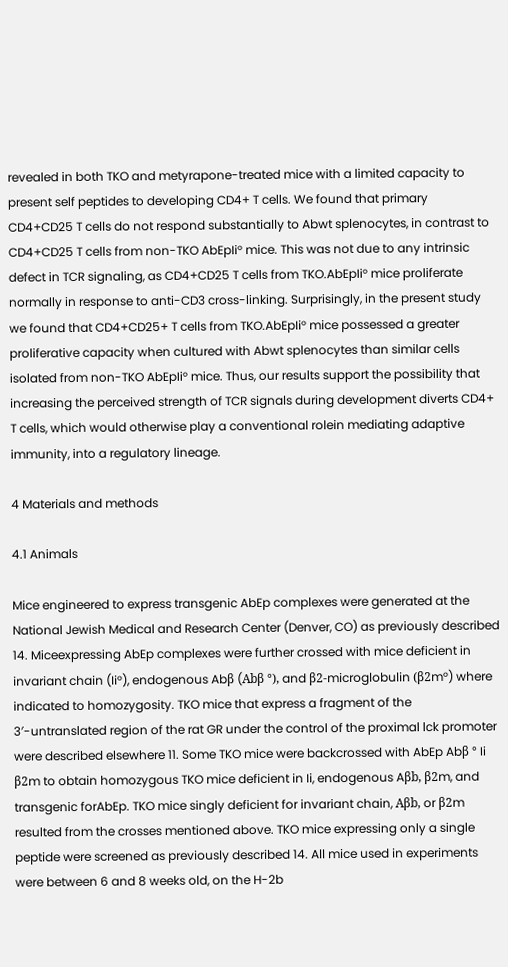revealed in both TKO and metyrapone-treated mice with a limited capacity to present self peptides to developing CD4+ T cells. We found that primary CD4+CD25 T cells do not respond substantially to Abwt splenocytes, in contrast to CD4+CD25 T cells from non-TKO AbEpIi° mice. This was not due to any intrinsic defect in TCR signaling, as CD4+CD25 T cells from TKO.AbEpIi° mice proliferate normally in response to anti-CD3 cross-linking. Surprisingly, in the present study we found that CD4+CD25+ T cells from TKO.AbEpIi° mice possessed a greater proliferative capacity when cultured with Abwt splenocytes than similar cells isolated from non-TKO AbEpIi° mice. Thus, our results support the possibility that increasing the perceived strength of TCR signals during development diverts CD4+ T cells, which would otherwise play a conventional rolein mediating adaptive immunity, into a regulatory lineage.

4 Materials and methods

4.1 Animals

Mice engineered to express transgenic AbEp complexes were generated at the National Jewish Medical and Research Center (Denver, CO) as previously described 14. Miceexpressing AbEp complexes were further crossed with mice deficient in invariant chain (Ii°), endogenous Abβ (Abβ °), and β2-microglobulin (β2m°) where indicated to homozygosity. TKO mice that express a fragment of the 3′-untranslated region of the rat GR under the control of the proximal lck promoter were described elsewhere 11. Some TKO mice were backcrossed with AbEp Abβ ° Ii β2m to obtain homozygous TKO mice deficient in Ii, endogenous Aβb, β2m, and transgenic forAbEp. TKO mice singly deficient for invariant chain, Aβb, or β2m resulted from the crosses mentioned above. TKO mice expressing only a single peptide were screened as previously described 14. All mice used in experiments were between 6 and 8 weeks old, on the H-2b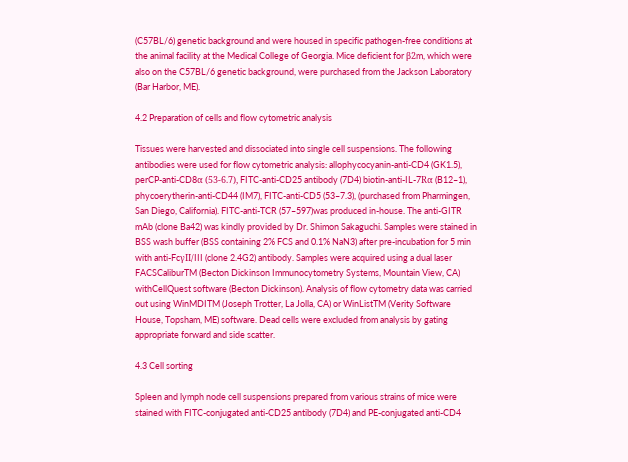(C57BL/6) genetic background and were housed in specific pathogen-free conditions at the animal facility at the Medical College of Georgia. Mice deficient for β2m, which were also on the C57BL/6 genetic background, were purchased from the Jackson Laboratory (Bar Harbor, ME).

4.2 Preparation of cells and flow cytometric analysis

Tissues were harvested and dissociated into single cell suspensions. The following antibodies were used for flow cytometric analysis: allophycocyanin-anti-CD4 (GK1.5), perCP-anti-CD8α (53-6.7), FITC-anti-CD25 antibody (7D4) biotin-anti-IL-7Rα (B12–1), phycoerytherin-anti-CD44 (IM7), FITC-anti-CD5 (53–7.3), (purchased from Pharmingen, San Diego, California). FITC-anti-TCR (57–597)was produced in-house. The anti-GITR mAb (clone Ba42) was kindly provided by Dr. Shimon Sakaguchi. Samples were stained in BSS wash buffer (BSS containing 2% FCS and 0.1% NaN3) after pre-incubation for 5 min with anti-FcγII/III (clone 2.4G2) antibody. Samples were acquired using a dual laser FACSCaliburTM (Becton Dickinson Immunocytometry Systems, Mountain View, CA) withCellQuest software (Becton Dickinson). Analysis of flow cytometry data was carried out using WinMDITM (Joseph Trotter, La Jolla, CA) or WinListTM (Verity Software House, Topsham, ME) software. Dead cells were excluded from analysis by gating appropriate forward and side scatter.

4.3 Cell sorting

Spleen and lymph node cell suspensions prepared from various strains of mice were stained with FITC-conjugated anti-CD25 antibody (7D4) and PE-conjugated anti-CD4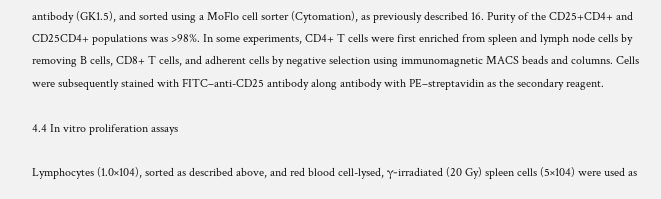antibody (GK1.5), and sorted using a MoFlo cell sorter (Cytomation), as previously described 16. Purity of the CD25+CD4+ and CD25CD4+ populations was >98%. In some experiments, CD4+ T cells were first enriched from spleen and lymph node cells by removing B cells, CD8+ T cells, and adherent cells by negative selection using immunomagnetic MACS beads and columns. Cells were subsequently stained with FITC–anti-CD25 antibody along antibody with PE–streptavidin as the secondary reagent.

4.4 In vitro proliferation assays

Lymphocytes (1.0×104), sorted as described above, and red blood cell-lysed, γ-irradiated (20 Gy) spleen cells (5×104) were used as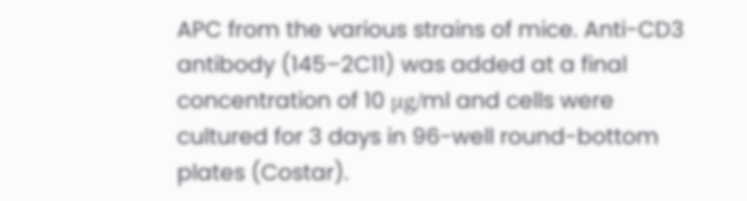APC from the various strains of mice. Anti-CD3 antibody (145–2C11) was added at a final concentration of 10 μg/ml and cells were cultured for 3 days in 96-well round-bottom plates (Costar).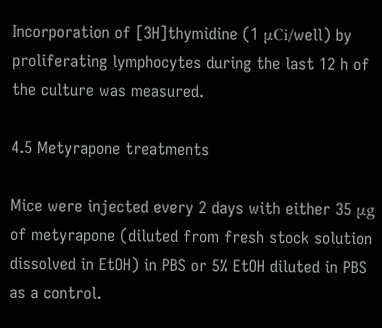Incorporation of [3H]thymidine (1 μCi/well) by proliferating lymphocytes during the last 12 h of the culture was measured.

4.5 Metyrapone treatments

Mice were injected every 2 days with either 35 μg of metyrapone (diluted from fresh stock solution dissolved in EtOH) in PBS or 5% EtOH diluted in PBS as a control.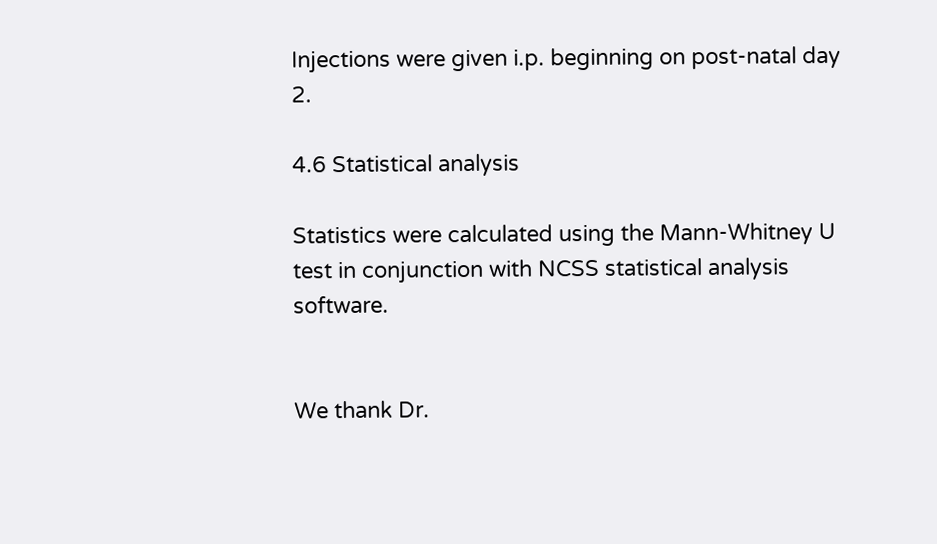Injections were given i.p. beginning on post-natal day 2.

4.6 Statistical analysis

Statistics were calculated using the Mann-Whitney U test in conjunction with NCSS statistical analysis software.


We thank Dr.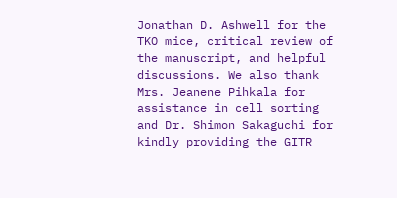Jonathan D. Ashwell for the TKO mice, critical review of the manuscript, and helpful discussions. We also thank Mrs. Jeanene Pihkala for assistance in cell sorting and Dr. Shimon Sakaguchi for kindly providing the GITR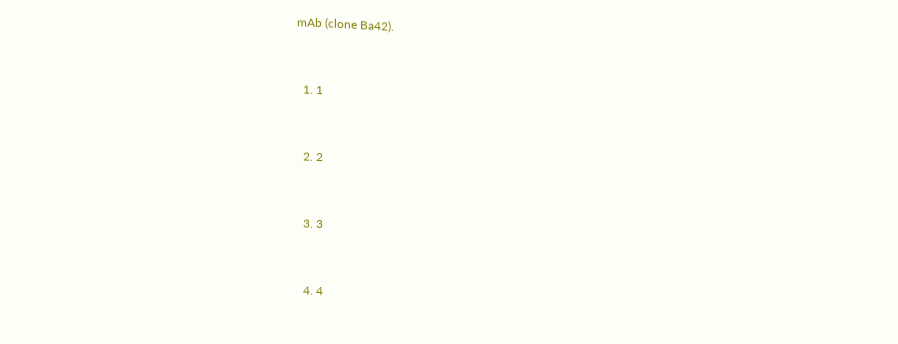mAb (clone Ba42).


  1. 1


  2. 2


  3. 3


  4. 4